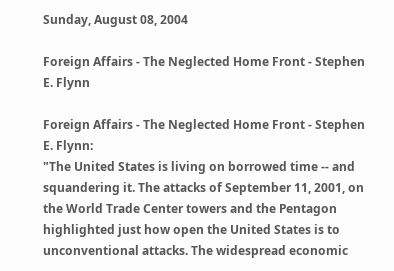Sunday, August 08, 2004

Foreign Affairs - The Neglected Home Front - Stephen E. Flynn

Foreign Affairs - The Neglected Home Front - Stephen E. Flynn:
"The United States is living on borrowed time -- and squandering it. The attacks of September 11, 2001, on the World Trade Center towers and the Pentagon highlighted just how open the United States is to unconventional attacks. The widespread economic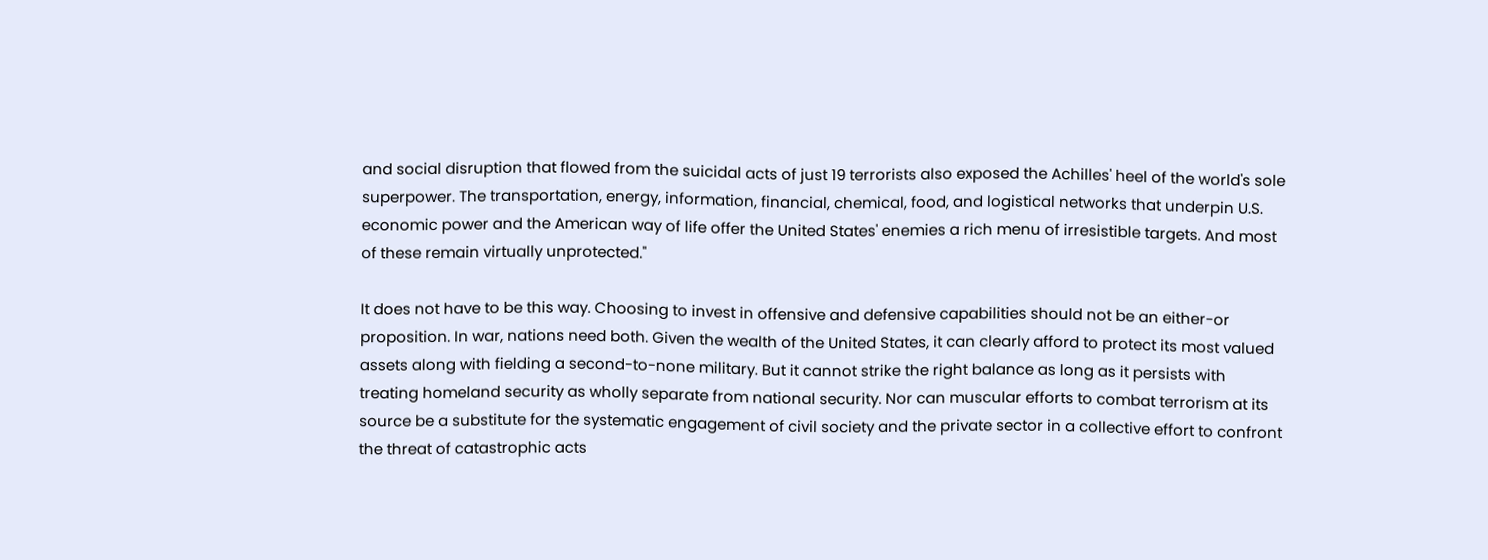and social disruption that flowed from the suicidal acts of just 19 terrorists also exposed the Achilles' heel of the world's sole superpower. The transportation, energy, information, financial, chemical, food, and logistical networks that underpin U.S. economic power and the American way of life offer the United States' enemies a rich menu of irresistible targets. And most of these remain virtually unprotected."

It does not have to be this way. Choosing to invest in offensive and defensive capabilities should not be an either-or proposition. In war, nations need both. Given the wealth of the United States, it can clearly afford to protect its most valued assets along with fielding a second-to-none military. But it cannot strike the right balance as long as it persists with treating homeland security as wholly separate from national security. Nor can muscular efforts to combat terrorism at its source be a substitute for the systematic engagement of civil society and the private sector in a collective effort to confront the threat of catastrophic acts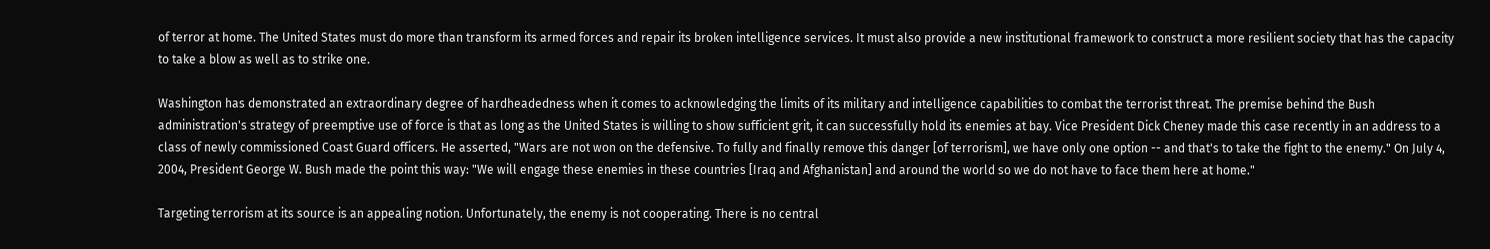of terror at home. The United States must do more than transform its armed forces and repair its broken intelligence services. It must also provide a new institutional framework to construct a more resilient society that has the capacity to take a blow as well as to strike one.

Washington has demonstrated an extraordinary degree of hardheadedness when it comes to acknowledging the limits of its military and intelligence capabilities to combat the terrorist threat. The premise behind the Bush administration's strategy of preemptive use of force is that as long as the United States is willing to show sufficient grit, it can successfully hold its enemies at bay. Vice President Dick Cheney made this case recently in an address to a class of newly commissioned Coast Guard officers. He asserted, "Wars are not won on the defensive. To fully and finally remove this danger [of terrorism], we have only one option -- and that's to take the fight to the enemy." On July 4, 2004, President George W. Bush made the point this way: "We will engage these enemies in these countries [Iraq and Afghanistan] and around the world so we do not have to face them here at home."

Targeting terrorism at its source is an appealing notion. Unfortunately, the enemy is not cooperating. There is no central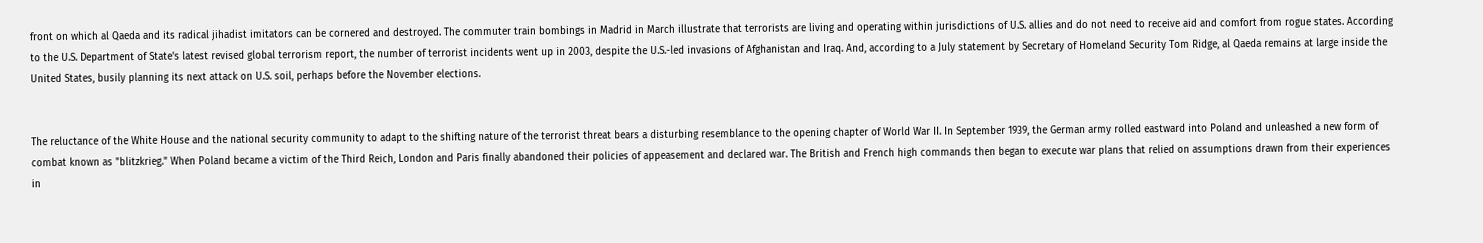front on which al Qaeda and its radical jihadist imitators can be cornered and destroyed. The commuter train bombings in Madrid in March illustrate that terrorists are living and operating within jurisdictions of U.S. allies and do not need to receive aid and comfort from rogue states. According to the U.S. Department of State's latest revised global terrorism report, the number of terrorist incidents went up in 2003, despite the U.S.-led invasions of Afghanistan and Iraq. And, according to a July statement by Secretary of Homeland Security Tom Ridge, al Qaeda remains at large inside the United States, busily planning its next attack on U.S. soil, perhaps before the November elections.


The reluctance of the White House and the national security community to adapt to the shifting nature of the terrorist threat bears a disturbing resemblance to the opening chapter of World War II. In September 1939, the German army rolled eastward into Poland and unleashed a new form of combat known as "blitzkrieg." When Poland became a victim of the Third Reich, London and Paris finally abandoned their policies of appeasement and declared war. The British and French high commands then began to execute war plans that relied on assumptions drawn from their experiences in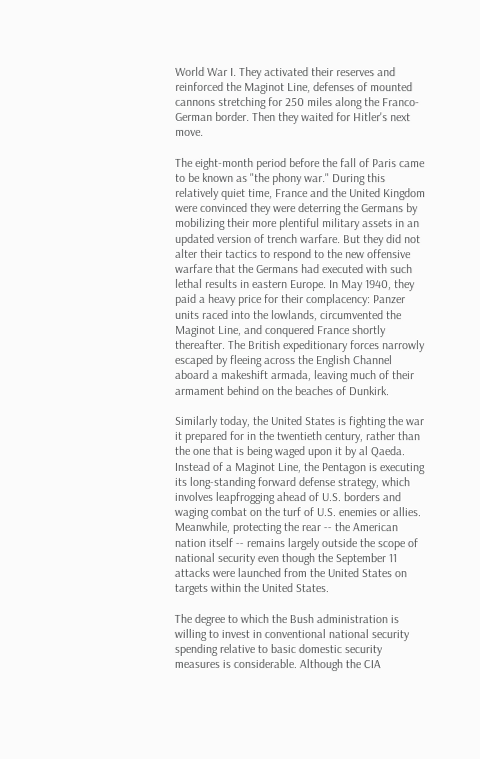World War I. They activated their reserves and reinforced the Maginot Line, defenses of mounted cannons stretching for 250 miles along the Franco-German border. Then they waited for Hitler's next move.

The eight-month period before the fall of Paris came to be known as "the phony war." During this relatively quiet time, France and the United Kingdom were convinced they were deterring the Germans by mobilizing their more plentiful military assets in an updated version of trench warfare. But they did not alter their tactics to respond to the new offensive warfare that the Germans had executed with such lethal results in eastern Europe. In May 1940, they paid a heavy price for their complacency: Panzer units raced into the lowlands, circumvented the Maginot Line, and conquered France shortly thereafter. The British expeditionary forces narrowly escaped by fleeing across the English Channel aboard a makeshift armada, leaving much of their armament behind on the beaches of Dunkirk.

Similarly today, the United States is fighting the war it prepared for in the twentieth century, rather than the one that is being waged upon it by al Qaeda. Instead of a Maginot Line, the Pentagon is executing its long-standing forward defense strategy, which involves leapfrogging ahead of U.S. borders and waging combat on the turf of U.S. enemies or allies. Meanwhile, protecting the rear -- the American nation itself -- remains largely outside the scope of national security even though the September 11 attacks were launched from the United States on targets within the United States.

The degree to which the Bush administration is willing to invest in conventional national security spending relative to basic domestic security measures is considerable. Although the CIA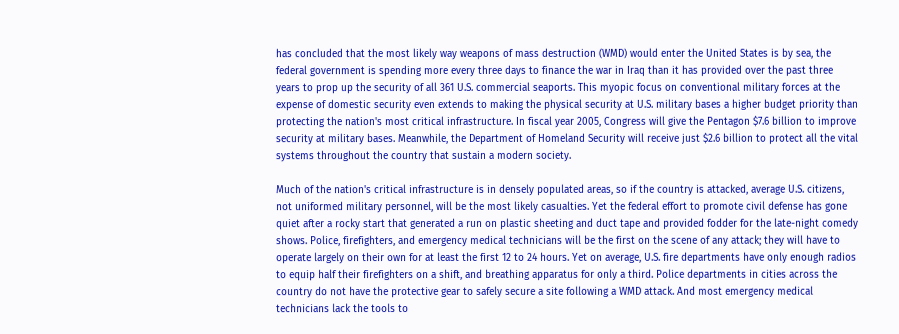has concluded that the most likely way weapons of mass destruction (WMD) would enter the United States is by sea, the federal government is spending more every three days to finance the war in Iraq than it has provided over the past three years to prop up the security of all 361 U.S. commercial seaports. This myopic focus on conventional military forces at the expense of domestic security even extends to making the physical security at U.S. military bases a higher budget priority than protecting the nation's most critical infrastructure. In fiscal year 2005, Congress will give the Pentagon $7.6 billion to improve security at military bases. Meanwhile, the Department of Homeland Security will receive just $2.6 billion to protect all the vital systems throughout the country that sustain a modern society.

Much of the nation's critical infrastructure is in densely populated areas, so if the country is attacked, average U.S. citizens, not uniformed military personnel, will be the most likely casualties. Yet the federal effort to promote civil defense has gone quiet after a rocky start that generated a run on plastic sheeting and duct tape and provided fodder for the late-night comedy shows. Police, firefighters, and emergency medical technicians will be the first on the scene of any attack; they will have to operate largely on their own for at least the first 12 to 24 hours. Yet on average, U.S. fire departments have only enough radios to equip half their firefighters on a shift, and breathing apparatus for only a third. Police departments in cities across the country do not have the protective gear to safely secure a site following a WMD attack. And most emergency medical technicians lack the tools to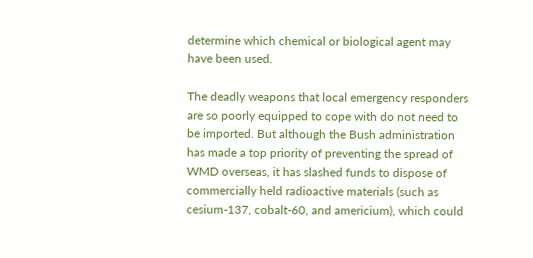determine which chemical or biological agent may have been used.

The deadly weapons that local emergency responders are so poorly equipped to cope with do not need to be imported. But although the Bush administration has made a top priority of preventing the spread of WMD overseas, it has slashed funds to dispose of commercially held radioactive materials (such as cesium-137, cobalt-60, and americium), which could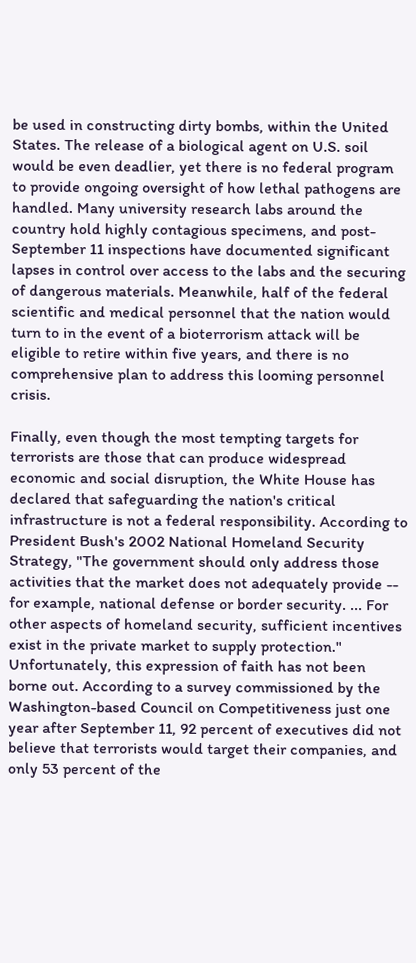be used in constructing dirty bombs, within the United States. The release of a biological agent on U.S. soil would be even deadlier, yet there is no federal program to provide ongoing oversight of how lethal pathogens are handled. Many university research labs around the country hold highly contagious specimens, and post-September 11 inspections have documented significant lapses in control over access to the labs and the securing of dangerous materials. Meanwhile, half of the federal scientific and medical personnel that the nation would turn to in the event of a bioterrorism attack will be eligible to retire within five years, and there is no comprehensive plan to address this looming personnel crisis.

Finally, even though the most tempting targets for terrorists are those that can produce widespread economic and social disruption, the White House has declared that safeguarding the nation's critical infrastructure is not a federal responsibility. According to President Bush's 2002 National Homeland Security Strategy, "The government should only address those activities that the market does not adequately provide -- for example, national defense or border security. ... For other aspects of homeland security, sufficient incentives exist in the private market to supply protection." Unfortunately, this expression of faith has not been borne out. According to a survey commissioned by the Washington-based Council on Competitiveness just one year after September 11, 92 percent of executives did not believe that terrorists would target their companies, and only 53 percent of the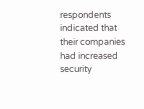respondents indicated that their companies had increased security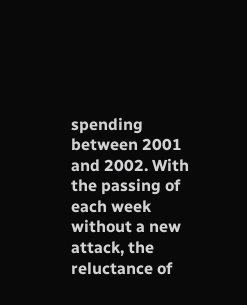spending between 2001 and 2002. With the passing of each week without a new attack, the reluctance of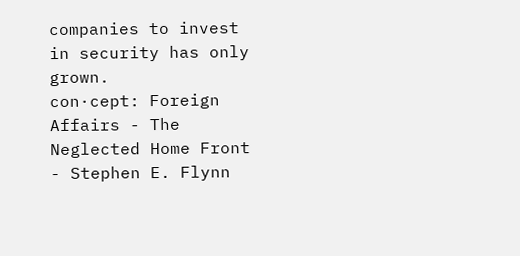companies to invest in security has only grown.
con·cept: Foreign Affairs - The Neglected Home Front - Stephen E. Flynn